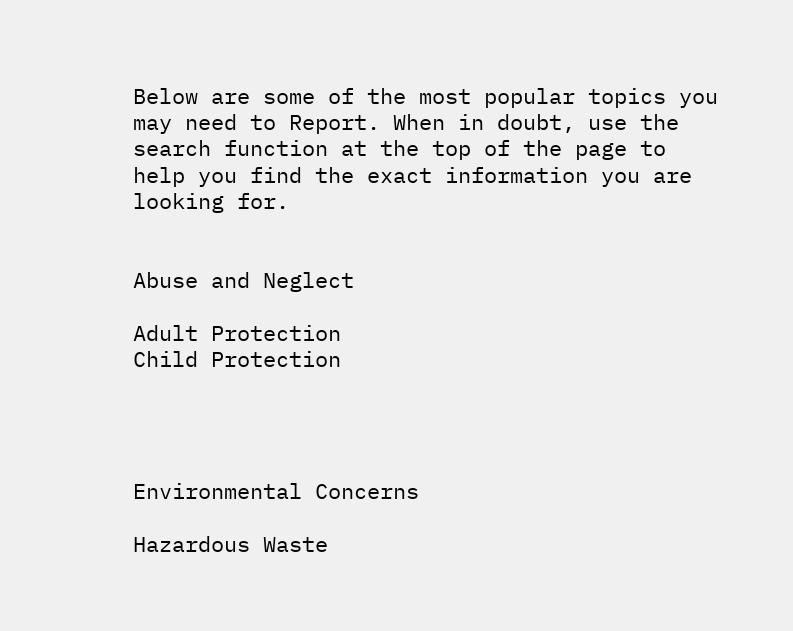Below are some of the most popular topics you may need to Report. When in doubt, use the search function at the top of the page to help you find the exact information you are looking for.


Abuse and Neglect

Adult Protection
Child Protection




Environmental Concerns

Hazardous Waste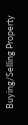Buying/Selling Property